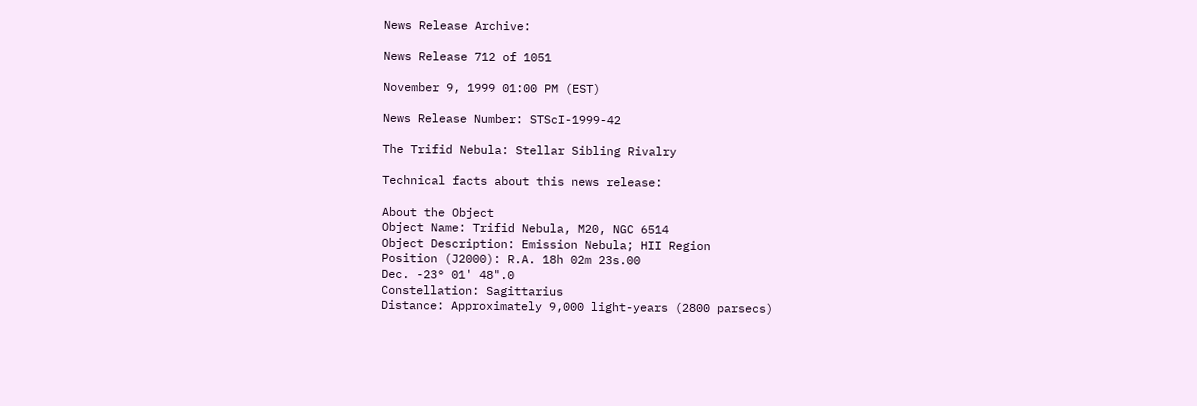News Release Archive:

News Release 712 of 1051

November 9, 1999 01:00 PM (EST)

News Release Number: STScI-1999-42

The Trifid Nebula: Stellar Sibling Rivalry

Technical facts about this news release:

About the Object
Object Name: Trifid Nebula, M20, NGC 6514
Object Description: Emission Nebula; HII Region
Position (J2000): R.A. 18h 02m 23s.00
Dec. -23° 01' 48".0
Constellation: Sagittarius
Distance: Approximately 9,000 light-years (2800 parsecs)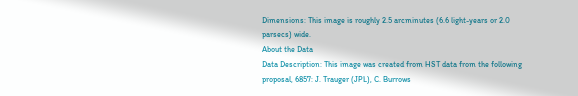Dimensions: This image is roughly 2.5 arcminutes (6.6 light-years or 2.0 parsecs) wide.
About the Data
Data Description: This image was created from HST data from the following proposal, 6857: J. Trauger (JPL), C. Burrows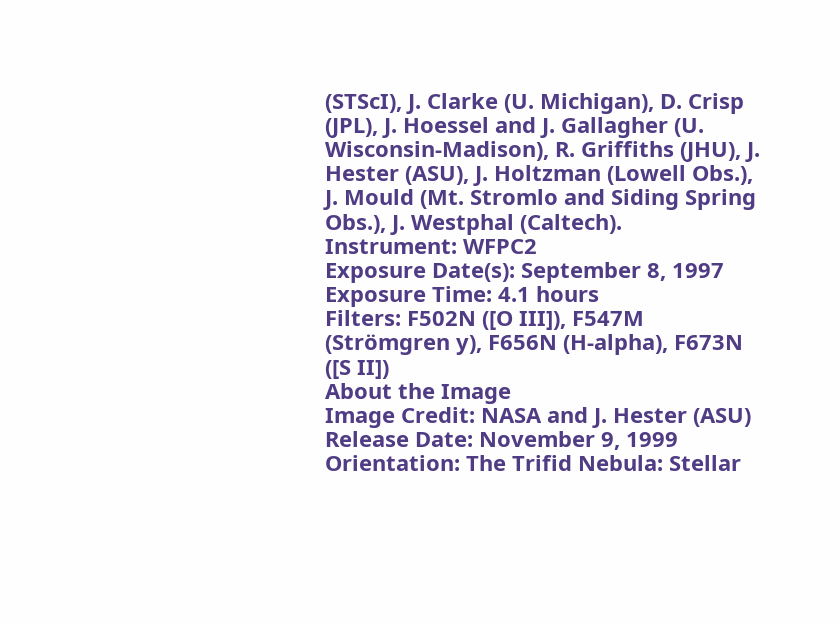(STScI), J. Clarke (U. Michigan), D. Crisp (JPL), J. Hoessel and J. Gallagher (U. Wisconsin-Madison), R. Griffiths (JHU), J. Hester (ASU), J. Holtzman (Lowell Obs.), J. Mould (Mt. Stromlo and Siding Spring Obs.), J. Westphal (Caltech).
Instrument: WFPC2
Exposure Date(s): September 8, 1997
Exposure Time: 4.1 hours
Filters: F502N ([O III]), F547M (Strömgren y), F656N (H-alpha), F673N ([S II])
About the Image
Image Credit: NASA and J. Hester (ASU)
Release Date: November 9, 1999
Orientation: The Trifid Nebula: Stellar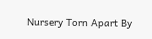Nursery Torn Apart By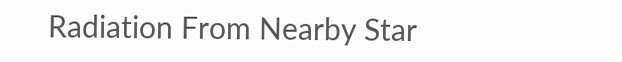Radiation From Nearby Star